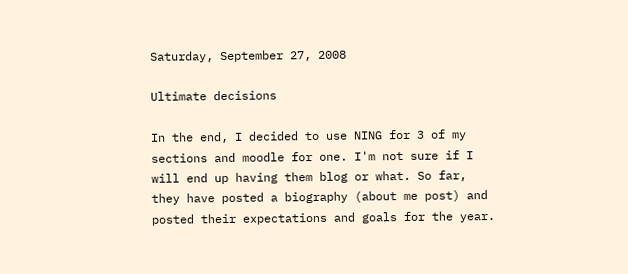Saturday, September 27, 2008

Ultimate decisions

In the end, I decided to use NING for 3 of my sections and moodle for one. I'm not sure if I will end up having them blog or what. So far, they have posted a biography (about me post) and posted their expectations and goals for the year.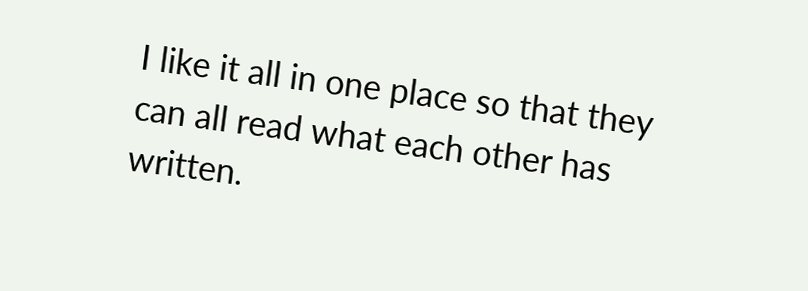I like it all in one place so that they can all read what each other has written.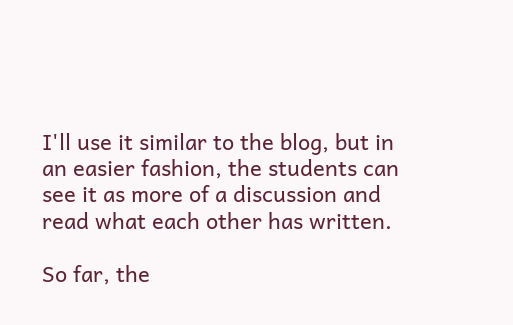I'll use it similar to the blog, but in an easier fashion, the students can see it as more of a discussion and read what each other has written.

So far, the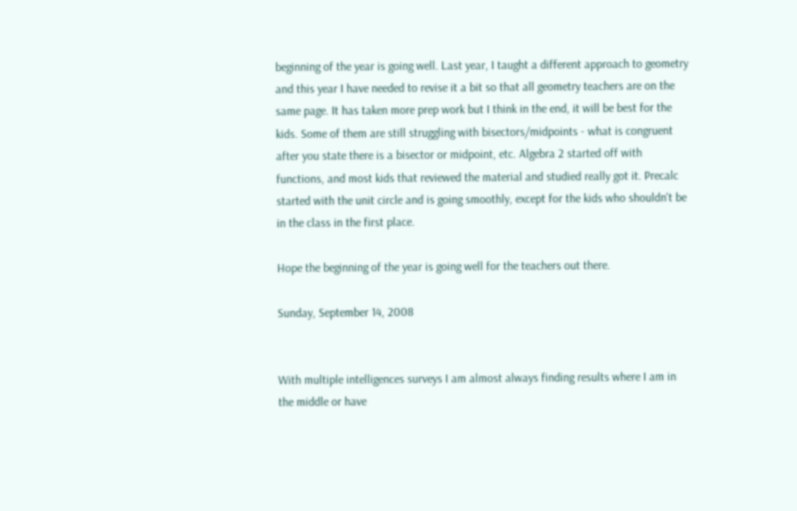beginning of the year is going well. Last year, I taught a different approach to geometry and this year I have needed to revise it a bit so that all geometry teachers are on the same page. It has taken more prep work but I think in the end, it will be best for the kids. Some of them are still struggling with bisectors/midpoints - what is congruent after you state there is a bisector or midpoint, etc. Algebra 2 started off with functions, and most kids that reviewed the material and studied really got it. Precalc started with the unit circle and is going smoothly, except for the kids who shouldn't be in the class in the first place.

Hope the beginning of the year is going well for the teachers out there.

Sunday, September 14, 2008


With multiple intelligences surveys I am almost always finding results where I am in the middle or have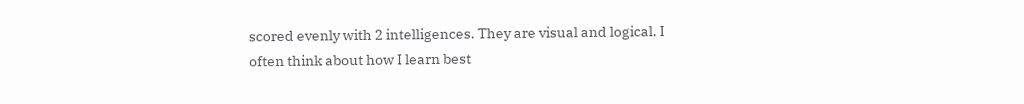scored evenly with 2 intelligences. They are visual and logical. I often think about how I learn best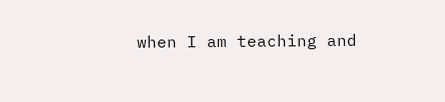when I am teaching and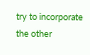try to incorporate the other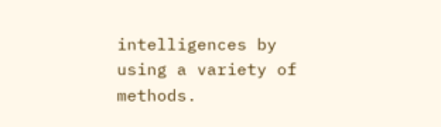intelligences by using a variety of methods.